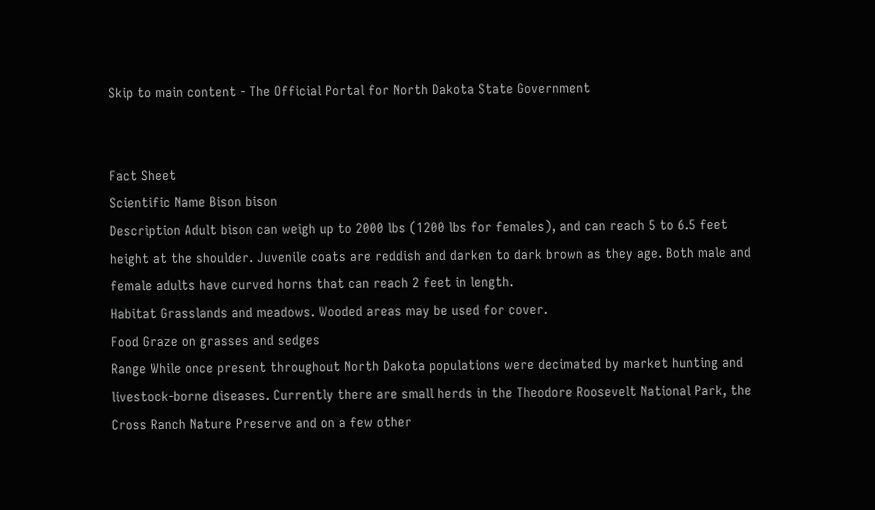Skip to main content - The Official Portal for North Dakota State Government


Fact Sheet
Scientific Name Bison bison
Description Adult bison can weigh up to 2000 lbs (1200 lbs for females), and can reach 5 to 6.5 feet height at the shoulder. Juvenile coats are reddish and darken to dark brown as they age. Both male and female adults have curved horns that can reach 2 feet in length.
Habitat Grasslands and meadows. Wooded areas may be used for cover.
Food Graze on grasses and sedges
Range While once present throughout North Dakota populations were decimated by market hunting and livestock-borne diseases. Currently there are small herds in the Theodore Roosevelt National Park, the Cross Ranch Nature Preserve and on a few other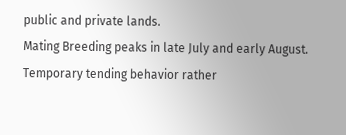public and private lands.
Mating Breeding peaks in late July and early August. Temporary tending behavior rather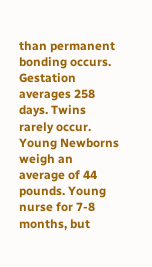than permanent bonding occurs. Gestation averages 258 days. Twins rarely occur.
Young Newborns weigh an average of 44 pounds. Young nurse for 7-8 months, but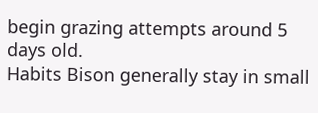begin grazing attempts around 5 days old.
Habits Bison generally stay in small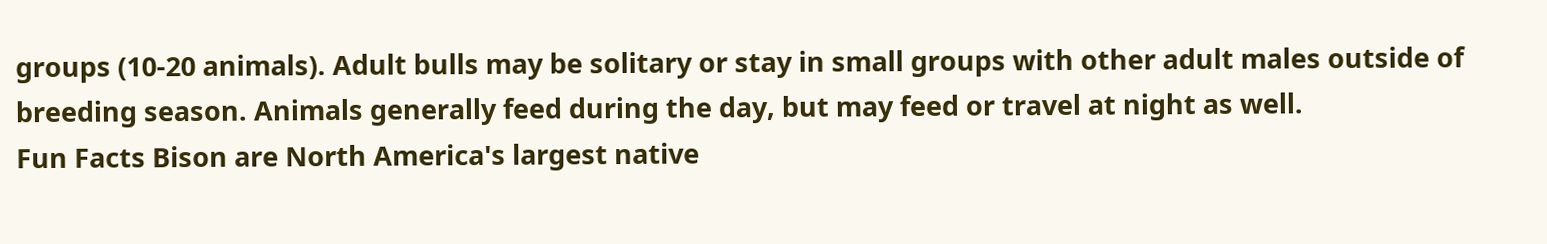groups (10-20 animals). Adult bulls may be solitary or stay in small groups with other adult males outside of breeding season. Animals generally feed during the day, but may feed or travel at night as well.
Fun Facts Bison are North America's largest native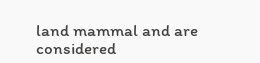land mammal and are considered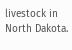livestock in North Dakota.